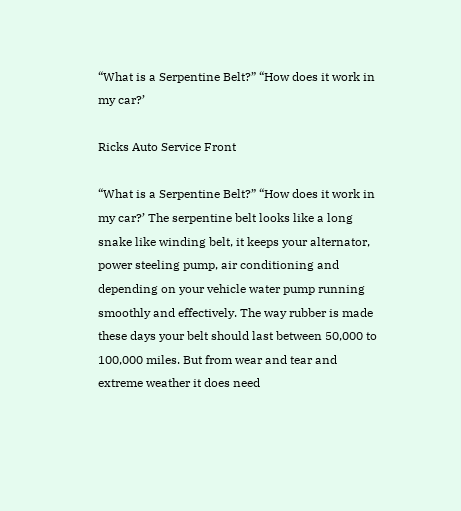“What is a Serpentine Belt?” “How does it work in my car?’

Ricks Auto Service Front

“What is a Serpentine Belt?” “How does it work in my car?’ The serpentine belt looks like a long snake like winding belt, it keeps your alternator, power steeling pump, air conditioning and depending on your vehicle water pump running smoothly and effectively. The way rubber is made these days your belt should last between 50,000 to 100,000 miles. But from wear and tear and extreme weather it does need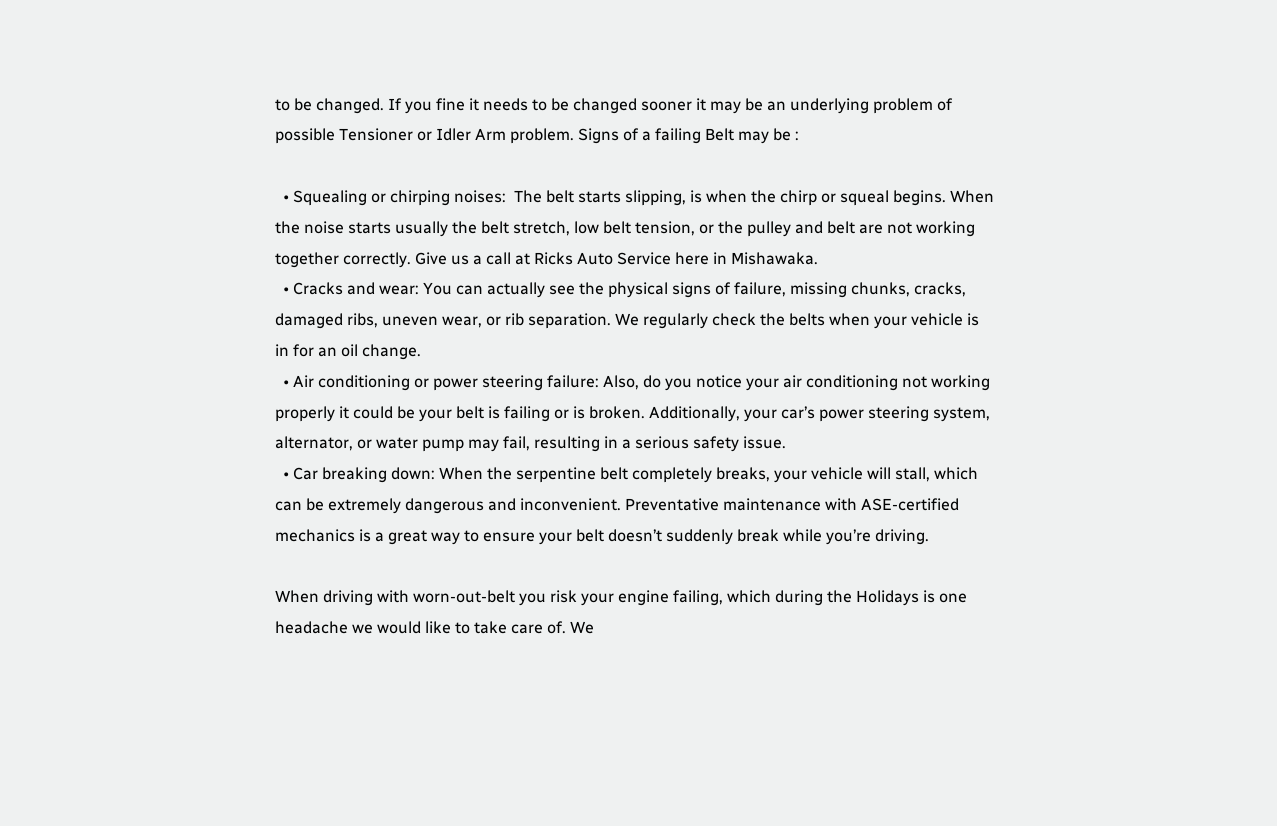to be changed. If you fine it needs to be changed sooner it may be an underlying problem of possible Tensioner or Idler Arm problem. Signs of a failing Belt may be :

  • Squealing or chirping noises:  The belt starts slipping, is when the chirp or squeal begins. When the noise starts usually the belt stretch, low belt tension, or the pulley and belt are not working together correctly. Give us a call at Ricks Auto Service here in Mishawaka.
  • Cracks and wear: You can actually see the physical signs of failure, missing chunks, cracks, damaged ribs, uneven wear, or rib separation. We regularly check the belts when your vehicle is in for an oil change.
  • Air conditioning or power steering failure: Also, do you notice your air conditioning not working properly it could be your belt is failing or is broken. Additionally, your car’s power steering system, alternator, or water pump may fail, resulting in a serious safety issue.
  • Car breaking down: When the serpentine belt completely breaks, your vehicle will stall, which can be extremely dangerous and inconvenient. Preventative maintenance with ASE-certified mechanics is a great way to ensure your belt doesn’t suddenly break while you’re driving.

When driving with worn-out-belt you risk your engine failing, which during the Holidays is one headache we would like to take care of. We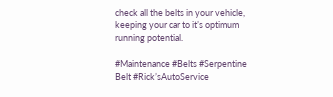check all the belts in your vehicle, keeping your car to it’s optimum running potential.

#Maintenance #Belts #Serpentine Belt #Rick’sAutoService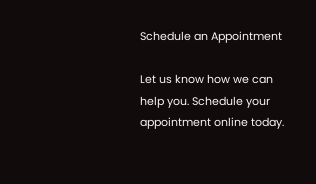Schedule an Appointment

Let us know how we can help you. Schedule your appointment online today.